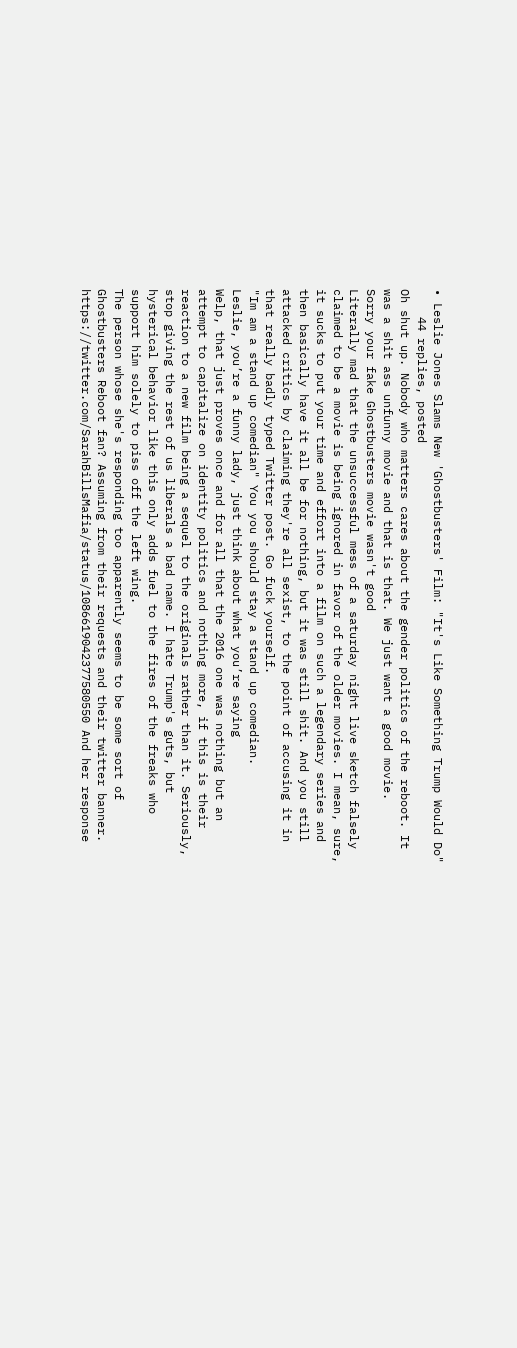• Leslie Jones Slams New 'Ghostbusters' Film: "It's Like Something Trump Would Do"
    44 replies, posted
Oh shut up. Nobody who matters cares about the gender politics of the reboot. It was a shit ass unfunny movie and that is that. We just want a good movie.
Sorry your fake Ghostbusters movie wasn't good
Literally mad that the unsuccessful mess of a saturday night live sketch falsely claimed to be a movie is being ignored in favor of the older movies. I mean, sure, it sucks to put your time and effort into a film on such a legendary series and then basically have it all be for nothing, but it was still shit. And you still attacked critics by claiming they're all sexist, to the point of accusing it in that really badly typed Twitter post. Go fuck yourself.
"Im am a stand up comedian" You you should stay a stand up comedian.
Leslie, you’re a funny lady, just think about what you’re saying
Welp, that just proves once and for all that the 2016 one was nothing but an attempt to capitalize on identity politics and nothing more, if this is their reaction to a new film being a sequel to the originals rather than it. Seriously, stop giving the rest of us liberals a bad name. I hate Trump's guts, but hysterical behavior like this only adds fuel to the fires of the freaks who support him solely to piss off the left wing.
The person whose she's responding too apparently seems to be some sort of Ghostbusters Reboot fan? Assuming from their requests and their twitter banner. https://twitter.com/SarahBillsMafia/status/1086619042377580550 And her response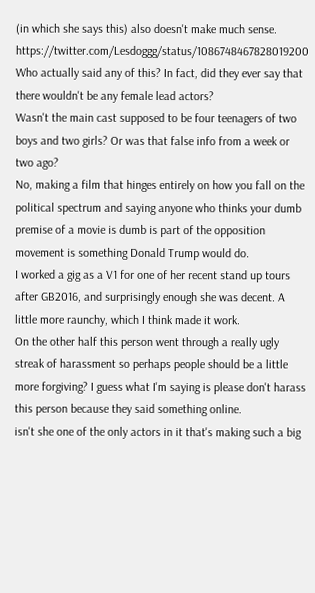(in which she says this) also doesn't make much sense. https://twitter.com/Lesdoggg/status/1086748467828019200 Who actually said any of this? In fact, did they ever say that there wouldn't be any female lead actors?
Wasn't the main cast supposed to be four teenagers of two boys and two girls? Or was that false info from a week or two ago?
No, making a film that hinges entirely on how you fall on the political spectrum and saying anyone who thinks your dumb premise of a movie is dumb is part of the opposition movement is something Donald Trump would do.
I worked a gig as a V1 for one of her recent stand up tours after GB2016, and surprisingly enough she was decent. A little more raunchy, which I think made it work.
On the other half this person went through a really ugly streak of harassment so perhaps people should be a little more forgiving? I guess what I'm saying is please don't harass this person because they said something online.
isn't she one of the only actors in it that's making such a big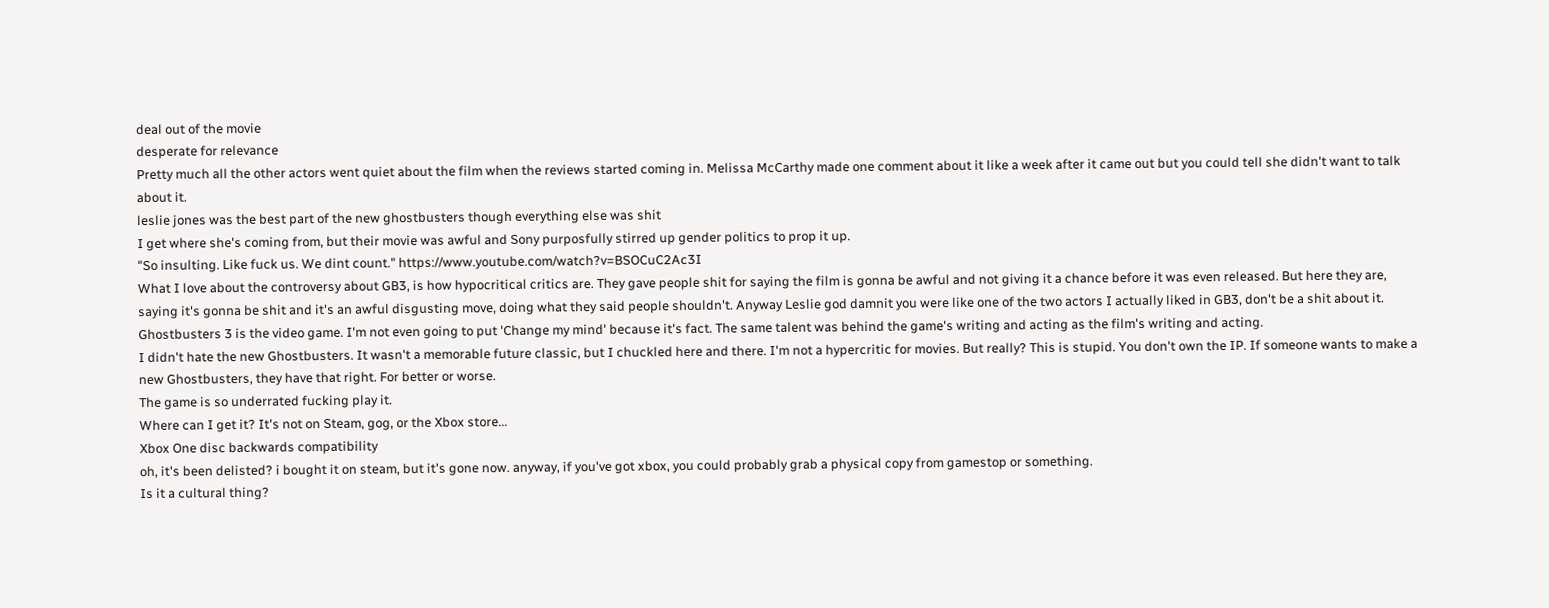deal out of the movie
desperate for relevance
Pretty much all the other actors went quiet about the film when the reviews started coming in. Melissa McCarthy made one comment about it like a week after it came out but you could tell she didn't want to talk about it.
leslie jones was the best part of the new ghostbusters though everything else was shit
I get where she's coming from, but their movie was awful and Sony purposfully stirred up gender politics to prop it up.
"So insulting. Like fuck us. We dint count." https://www.youtube.com/watch?v=BSOCuC2Ac3I
What I love about the controversy about GB3, is how hypocritical critics are. They gave people shit for saying the film is gonna be awful and not giving it a chance before it was even released. But here they are, saying it's gonna be shit and it's an awful disgusting move, doing what they said people shouldn't. Anyway Leslie god damnit you were like one of the two actors I actually liked in GB3, don't be a shit about it.
Ghostbusters 3 is the video game. I'm not even going to put 'Change my mind' because it's fact. The same talent was behind the game's writing and acting as the film's writing and acting.
I didn't hate the new Ghostbusters. It wasn't a memorable future classic, but I chuckled here and there. I'm not a hypercritic for movies. But really? This is stupid. You don't own the IP. If someone wants to make a new Ghostbusters, they have that right. For better or worse.
The game is so underrated fucking play it.
Where can I get it? It's not on Steam, gog, or the Xbox store...
Xbox One disc backwards compatibility
oh, it's been delisted? i bought it on steam, but it's gone now. anyway, if you've got xbox, you could probably grab a physical copy from gamestop or something.
Is it a cultural thing?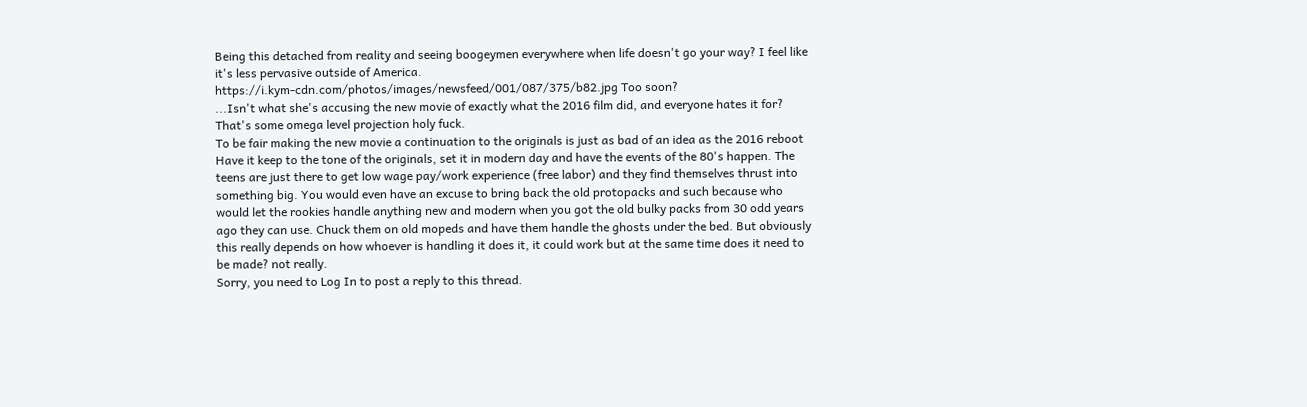Being this detached from reality and seeing boogeymen everywhere when life doesn't go your way? I feel like it's less pervasive outside of America.
https://i.kym-cdn.com/photos/images/newsfeed/001/087/375/b82.jpg Too soon?
...Isn't what she's accusing the new movie of exactly what the 2016 film did, and everyone hates it for? That's some omega level projection holy fuck.
To be fair making the new movie a continuation to the originals is just as bad of an idea as the 2016 reboot
Have it keep to the tone of the originals, set it in modern day and have the events of the 80's happen. The teens are just there to get low wage pay/work experience (free labor) and they find themselves thrust into something big. You would even have an excuse to bring back the old protopacks and such because who would let the rookies handle anything new and modern when you got the old bulky packs from 30 odd years ago they can use. Chuck them on old mopeds and have them handle the ghosts under the bed. But obviously this really depends on how whoever is handling it does it, it could work but at the same time does it need to be made? not really.
Sorry, you need to Log In to post a reply to this thread.